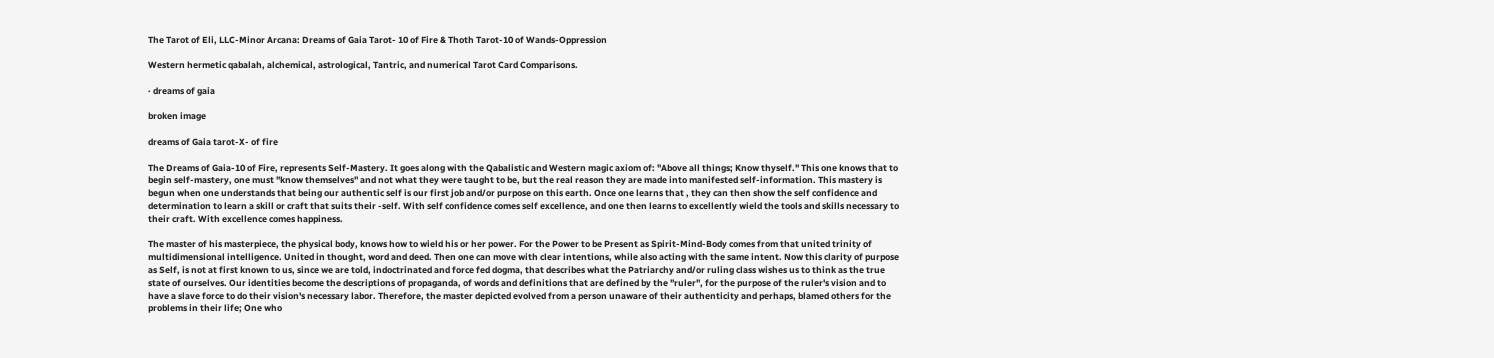The Tarot of Eli, LLC-Minor Arcana: Dreams of Gaia Tarot- 10 of Fire & Thoth Tarot-10 of Wands-Oppression

Western hermetic qabalah, alchemical, astrological, Tantric, and numerical Tarot Card Comparisons.

· dreams of gaia

broken image

dreams of Gaia tarot-X- of fire

The Dreams of Gaia-10 of Fire, represents Self-Mastery. It goes along with the Qabalistic and Western magic axiom of: "Above all things; Know thyself." This one knows that to begin self-mastery, one must "know themselves" and not what they were taught to be, but the real reason they are made into manifested self-information. This mastery is begun when one understands that being our authentic self is our first job and/or purpose on this earth. Once one learns that , they can then show the self confidence and determination to learn a skill or craft that suits their -self. With self confidence comes self excellence, and one then learns to excellently wield the tools and skills necessary to their craft. With excellence comes happiness.

The master of his masterpiece, the physical body, knows how to wield his or her power. For the Power to be Present as Spirit-Mind-Body comes from that united trinity of multidimensional intelligence. United in thought, word and deed. Then one can move with clear intentions, while also acting with the same intent. Now this clarity of purpose as Self, is not at first known to us, since we are told, indoctrinated and force fed dogma, that describes what the Patriarchy and/or ruling class wishes us to think as the true state of ourselves. Our identities become the descriptions of propaganda, of words and definitions that are defined by the "ruler", for the purpose of the ruler's vision and to have a slave force to do their vision's necessary labor. Therefore, the master depicted evolved from a person unaware of their authenticity and perhaps, blamed others for the problems in their life; One who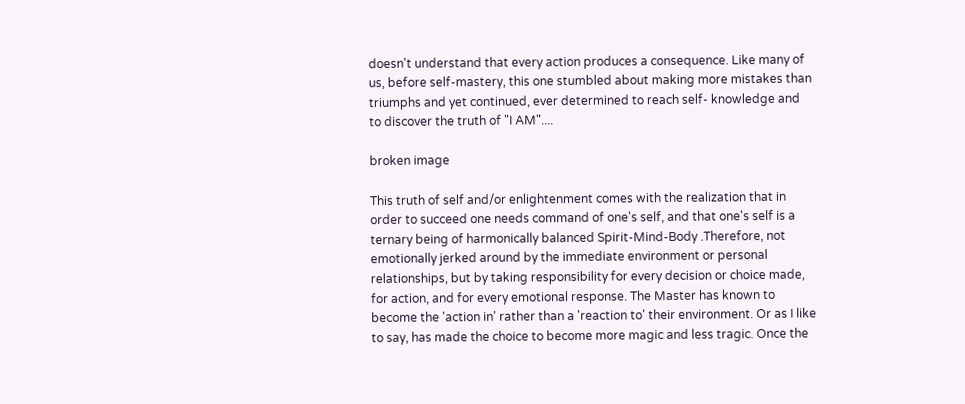doesn't understand that every action produces a consequence. Like many of us, before self-mastery, this one stumbled about making more mistakes than triumphs and yet continued, ever determined to reach self- knowledge and to discover the truth of "I AM"....

broken image

This truth of self and/or enlightenment comes with the realization that in order to succeed one needs command of one's self, and that one's self is a ternary being of harmonically balanced Spirit-Mind-Body .Therefore, not emotionally jerked around by the immediate environment or personal relationships, but by taking responsibility for every decision or choice made, for action, and for every emotional response. The Master has known to become the 'action in' rather than a 'reaction to' their environment. Or as I like to say, has made the choice to become more magic and less tragic. Once the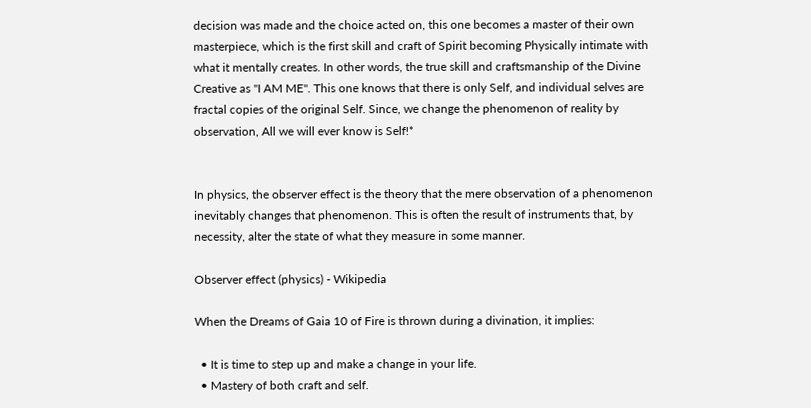decision was made and the choice acted on, this one becomes a master of their own masterpiece, which is the first skill and craft of Spirit becoming Physically intimate with what it mentally creates. In other words, the true skill and craftsmanship of the Divine Creative as "I AM ME". This one knows that there is only Self, and individual selves are fractal copies of the original Self. Since, we change the phenomenon of reality by observation, All we will ever know is Self!*


In physics, the observer effect is the theory that the mere observation of a phenomenon inevitably changes that phenomenon. This is often the result of instruments that, by necessity, alter the state of what they measure in some manner.

Observer effect (physics) - Wikipedia

When the Dreams of Gaia 10 of Fire is thrown during a divination, it implies:

  • It is time to step up and make a change in your life.
  • Mastery of both craft and self.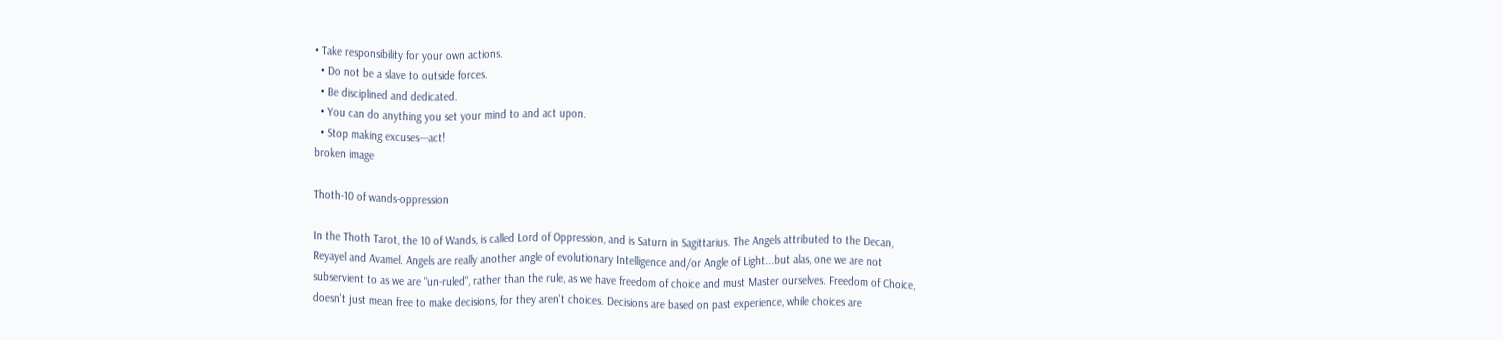• Take responsibility for your own actions.
  • Do not be a slave to outside forces.
  • Be disciplined and dedicated.
  • You can do anything you set your mind to and act upon.
  • Stop making excuses---act!
broken image

Thoth-10 of wands-oppression

In the Thoth Tarot, the 10 of Wands, is called Lord of Oppression, and is Saturn in Sagittarius. The Angels attributed to the Decan, Reyayel and Avamel. Angels are really another angle of evolutionary Intelligence and/or Angle of Light...but alas, one we are not subservient to as we are "un-ruled", rather than the rule, as we have freedom of choice and must Master ourselves. Freedom of Choice, doesn't just mean free to make decisions, for they aren't choices. Decisions are based on past experience, while choices are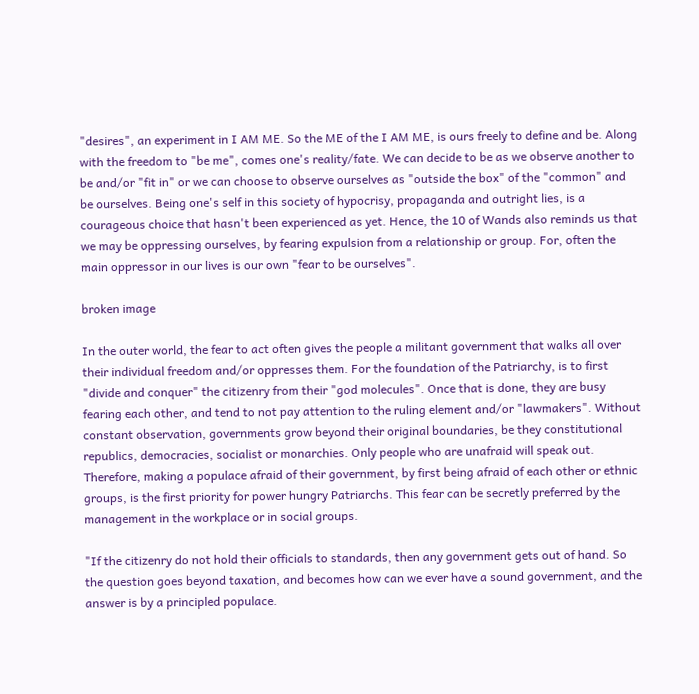"desires", an experiment in I AM ME. So the ME of the I AM ME, is ours freely to define and be. Along with the freedom to "be me", comes one's reality/fate. We can decide to be as we observe another to be and/or "fit in" or we can choose to observe ourselves as "outside the box" of the "common" and be ourselves. Being one's self in this society of hypocrisy, propaganda and outright lies, is a courageous choice that hasn't been experienced as yet. Hence, the 10 of Wands also reminds us that we may be oppressing ourselves, by fearing expulsion from a relationship or group. For, often the main oppressor in our lives is our own "fear to be ourselves".

broken image

In the outer world, the fear to act often gives the people a militant government that walks all over their individual freedom and/or oppresses them. For the foundation of the Patriarchy, is to first "divide and conquer" the citizenry from their "god molecules". Once that is done, they are busy fearing each other, and tend to not pay attention to the ruling element and/or "lawmakers". Without constant observation, governments grow beyond their original boundaries, be they constitutional republics, democracies, socialist or monarchies. Only people who are unafraid will speak out. Therefore, making a populace afraid of their government, by first being afraid of each other or ethnic groups, is the first priority for power hungry Patriarchs. This fear can be secretly preferred by the management in the workplace or in social groups.

"If the citizenry do not hold their officials to standards, then any government gets out of hand. So the question goes beyond taxation, and becomes how can we ever have a sound government, and the answer is by a principled populace.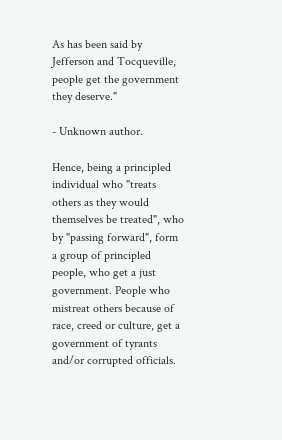As has been said by Jefferson and Tocqueville, people get the government they deserve."

- Unknown author.

Hence, being a principled individual who "treats others as they would themselves be treated", who by "passing forward", form a group of principled people, who get a just government. People who mistreat others because of race, creed or culture, get a government of tyrants and/or corrupted officials.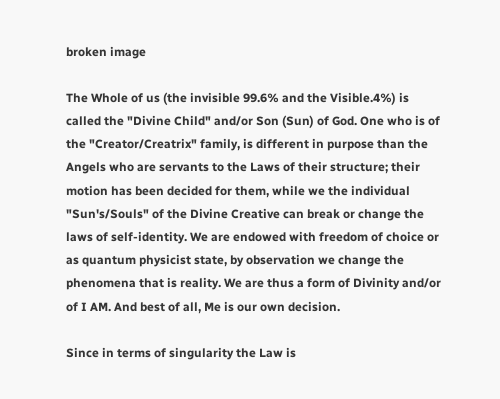broken image

The Whole of us (the invisible 99.6% and the Visible.4%) is called the "Divine Child" and/or Son (Sun) of God. One who is of the "Creator/Creatrix" family, is different in purpose than the Angels who are servants to the Laws of their structure; their motion has been decided for them, while we the individual "Sun's/Souls" of the Divine Creative can break or change the laws of self-identity. We are endowed with freedom of choice or as quantum physicist state, by observation we change the phenomena that is reality. We are thus a form of Divinity and/or of I AM. And best of all, Me is our own decision.

Since in terms of singularity the Law is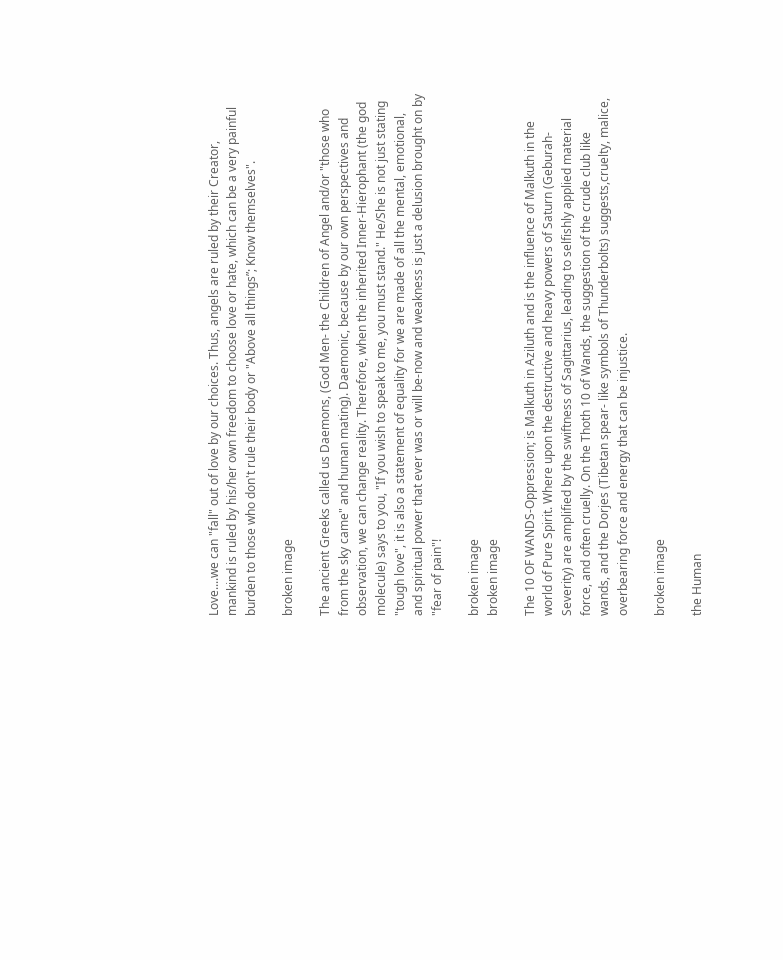Love....we can "fall" out of love by our choices. Thus, angels are ruled by their Creator, mankind is ruled by his/her own freedom to choose love or hate, which can be a very painful burden to those who don't rule their body or "Above all things”; Know themselves".

broken image

The ancient Greeks called us Daemons, (God Men- the Children of Angel and/or "those who from the sky came" and human mating). Daemonic, because by our own perspectives and observation, we can change reality. Therefore, when the inherited Inner-Hierophant (the god molecule) says to you, "If you wish to speak to me, you must stand." He/She is not just stating "tough love", it is also a statement of equality for we are made of all the mental, emotional, and spiritual power that ever was or will be-now and weakness is just a delusion brought on by "fear of pain"!

broken image
broken image

The 10 OF WANDS-Oppression; is Malkuth in Aziluth and is the influence of Malkuth in the world of Pure Spirit. Where upon the destructive and heavy powers of Saturn (Geburah-Severity) are amplified by the swiftness of Sagittarius, leading to selfishly applied material force, and often cruelly. On the Thoth 10 of Wands, the suggestion of the crude club like wands, and the Dorjes (Tibetan spear- like symbols of Thunderbolts) suggests,cruelty, malice, overbearing force and energy that can be injustice.

broken image

the Human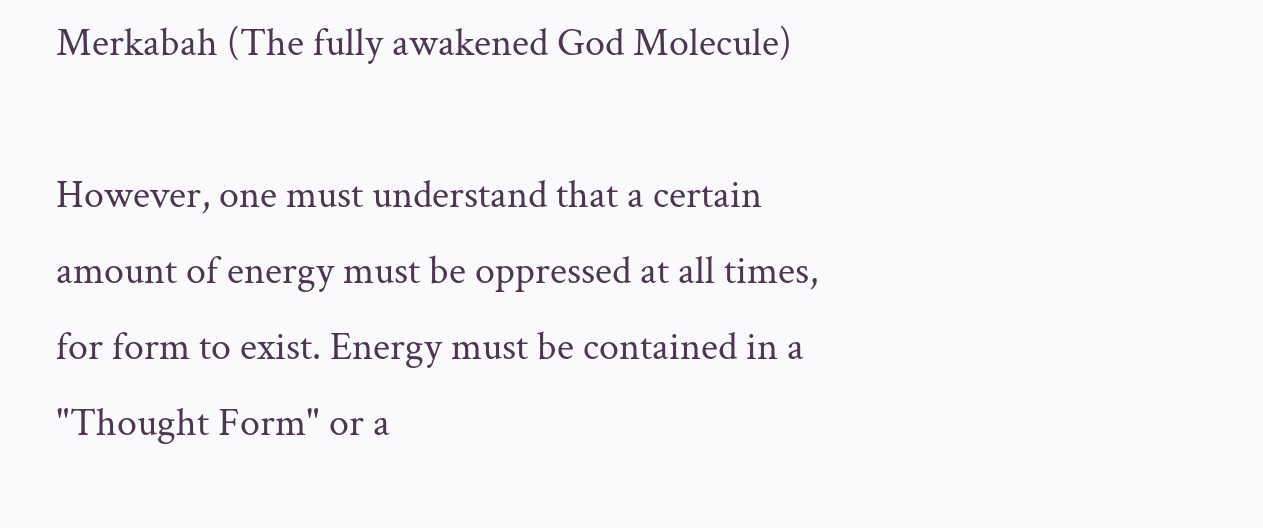Merkabah (The fully awakened God Molecule)

However, one must understand that a certain amount of energy must be oppressed at all times, for form to exist. Energy must be contained in a "Thought Form" or a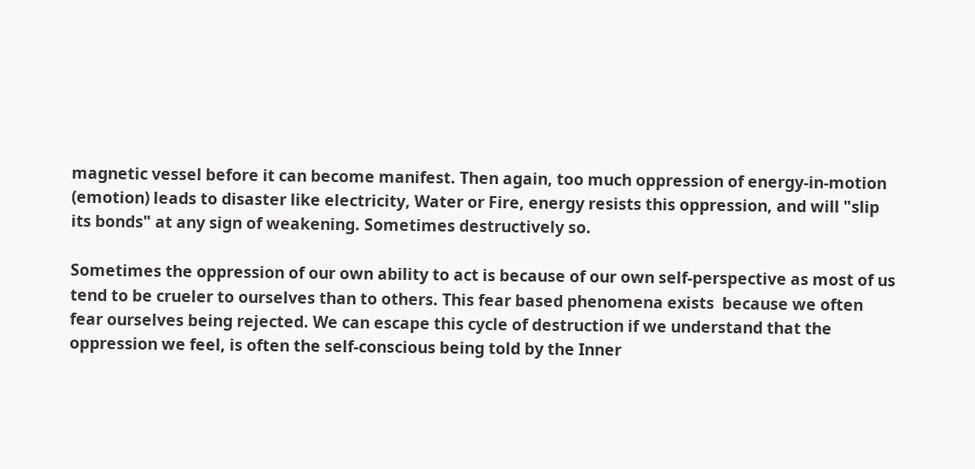magnetic vessel before it can become manifest. Then again, too much oppression of energy-in-motion (emotion) leads to disaster like electricity, Water or Fire, energy resists this oppression, and will "slip its bonds" at any sign of weakening. Sometimes destructively so.

Sometimes the oppression of our own ability to act is because of our own self-perspective as most of us tend to be crueler to ourselves than to others. This fear based phenomena exists  because we often fear ourselves being rejected. We can escape this cycle of destruction if we understand that the oppression we feel, is often the self-conscious being told by the Inner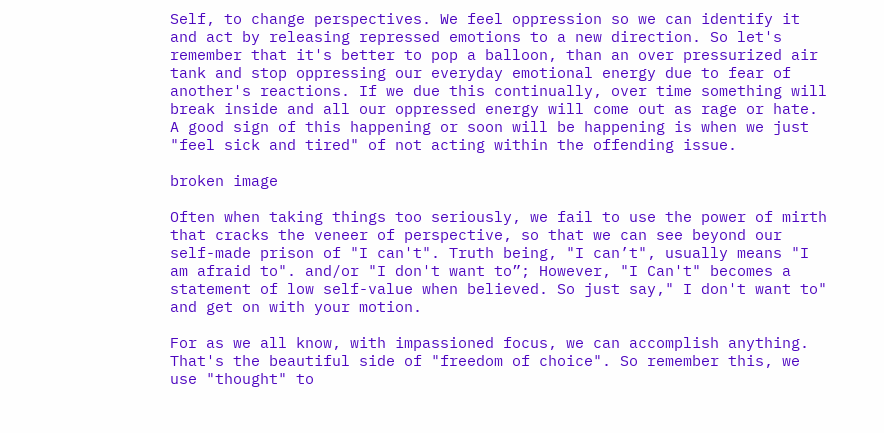Self, to change perspectives. We feel oppression so we can identify it and act by releasing repressed emotions to a new direction. So let's remember that it's better to pop a balloon, than an over pressurized air tank and stop oppressing our everyday emotional energy due to fear of another's reactions. If we due this continually, over time something will break inside and all our oppressed energy will come out as rage or hate. A good sign of this happening or soon will be happening is when we just "feel sick and tired" of not acting within the offending issue.

broken image

Often when taking things too seriously, we fail to use the power of mirth that cracks the veneer of perspective, so that we can see beyond our self-made prison of "I can't". Truth being, "I can’t", usually means "I am afraid to". and/or "I don't want to”; However, "I Can't" becomes a statement of low self-value when believed. So just say," I don't want to" and get on with your motion.

For as we all know, with impassioned focus, we can accomplish anything. That's the beautiful side of "freedom of choice". So remember this, we use "thought" to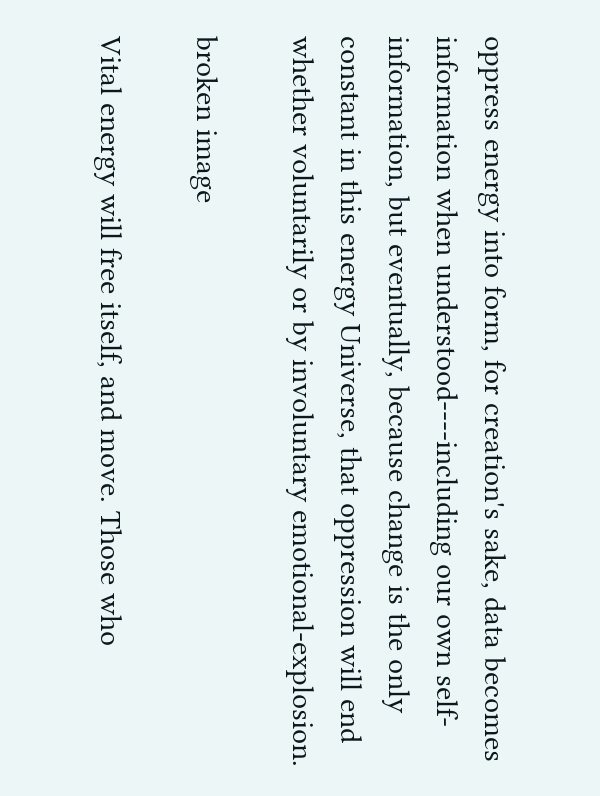oppress energy into form, for creation's sake, data becomes information when understood----including our own self-information, but eventually, because change is the only constant in this energy Universe, that oppression will end whether voluntarily or by involuntary emotional-explosion.

broken image

Vital energy will free itself, and move. Those who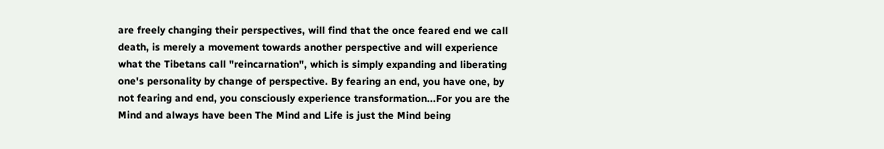are freely changing their perspectives, will find that the once feared end we call death, is merely a movement towards another perspective and will experience what the Tibetans call "reincarnation", which is simply expanding and liberating one's personality by change of perspective. By fearing an end, you have one, by not fearing and end, you consciously experience transformation...For you are the Mind and always have been The Mind and Life is just the Mind being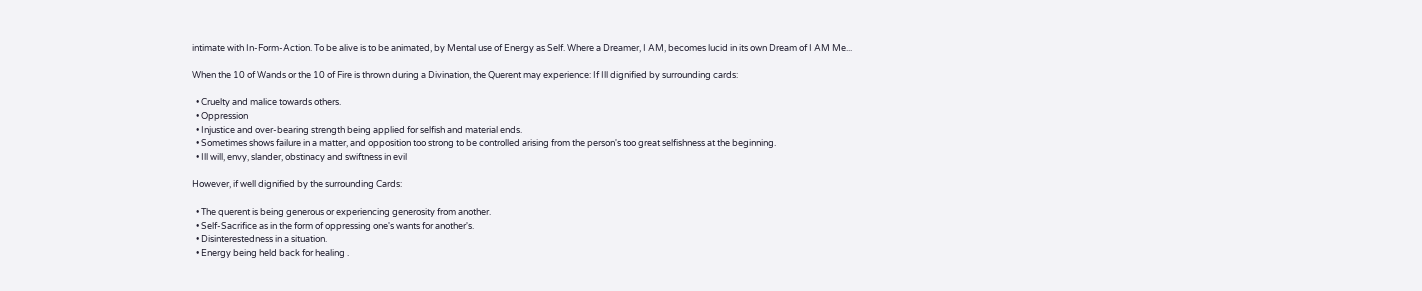intimate with In-Form-Action. To be alive is to be animated, by Mental use of Energy as Self. Where a Dreamer, I AM, becomes lucid in its own Dream of I AM Me...

When the 10 of Wands or the 10 of Fire is thrown during a Divination, the Querent may experience: If Ill dignified by surrounding cards:

  • Cruelty and malice towards others.
  • Oppression
  • Injustice and over-bearing strength being applied for selfish and material ends.
  • Sometimes shows failure in a matter, and opposition too strong to be controlled arising from the person's too great selfishness at the beginning.
  • Ill will, envy, slander, obstinacy and swiftness in evil

However, if well dignified by the surrounding Cards:

  • The querent is being generous or experiencing generosity from another.
  • Self-Sacrifice as in the form of oppressing one's wants for another's.
  • Disinterestedness in a situation.
  • Energy being held back for healing .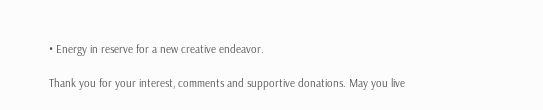• Energy in reserve for a new creative endeavor.

Thank you for your interest, comments and supportive donations. May you live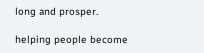long and prosper.

helping people become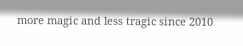more magic and less tragic since 2010